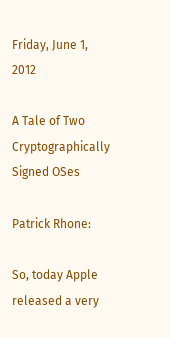Friday, June 1, 2012

A Tale of Two Cryptographically Signed OSes

Patrick Rhone:

So, today Apple released a very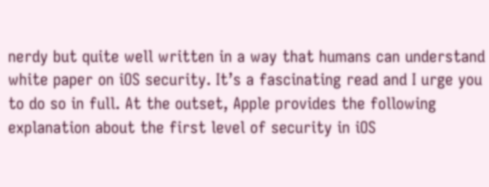nerdy but quite well written in a way that humans can understand white paper on iOS security. It’s a fascinating read and I urge you to do so in full. At the outset, Apple provides the following explanation about the first level of security in iOS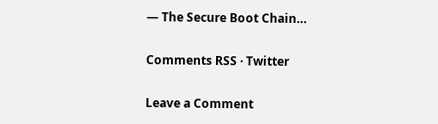— The Secure Boot Chain…

Comments RSS · Twitter

Leave a Comment